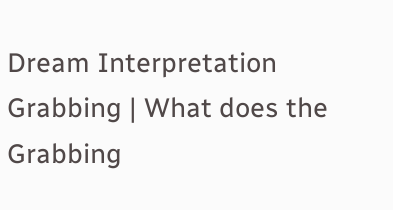Dream Interpretation Grabbing | What does the Grabbing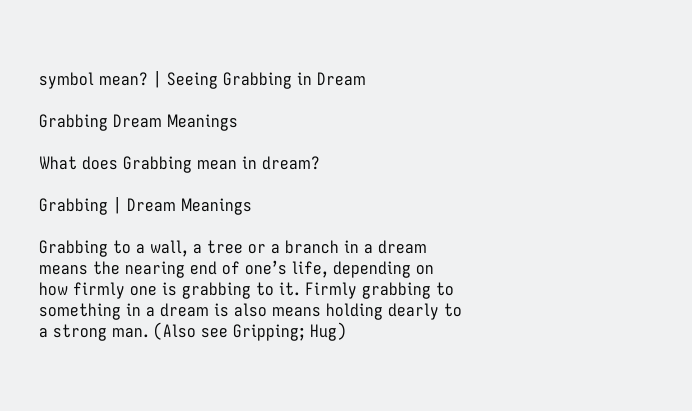symbol mean? | Seeing Grabbing in Dream

Grabbing Dream Meanings

What does Grabbing mean in dream?

Grabbing | Dream Meanings

Grabbing to a wall, a tree or a branch in a dream means the nearing end of one’s life, depending on how firmly one is grabbing to it. Firmly grabbing to something in a dream is also means holding dearly to a strong man. (Also see Gripping; Hug)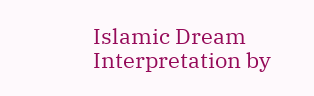Islamic Dream Interpretation by